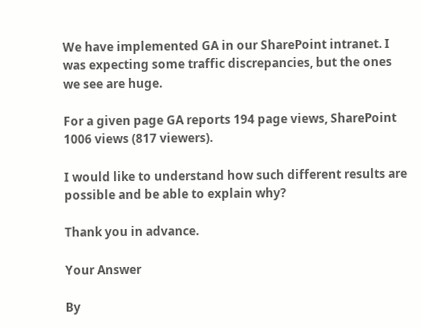We have implemented GA in our SharePoint intranet. I was expecting some traffic discrepancies, but the ones we see are huge.

For a given page GA reports 194 page views, SharePoint 1006 views (817 viewers).

I would like to understand how such different results are possible and be able to explain why?

Thank you in advance.

Your Answer

By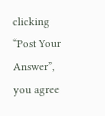clicking “Post Your Answer”, you agree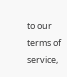to our terms of service,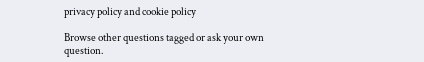privacy policy and cookie policy

Browse other questions tagged or ask your own question.